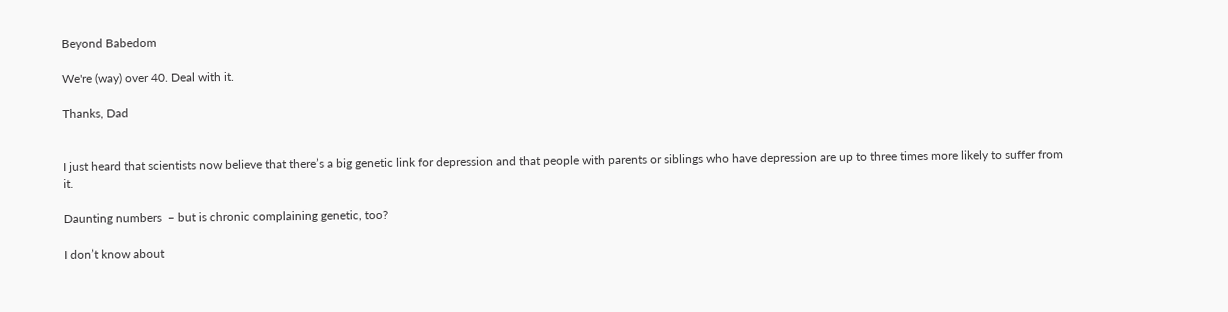Beyond Babedom

We're (way) over 40. Deal with it.

Thanks, Dad


I just heard that scientists now believe that there’s a big genetic link for depression and that people with parents or siblings who have depression are up to three times more likely to suffer from it.

Daunting numbers  – but is chronic complaining genetic, too?

I don’t know about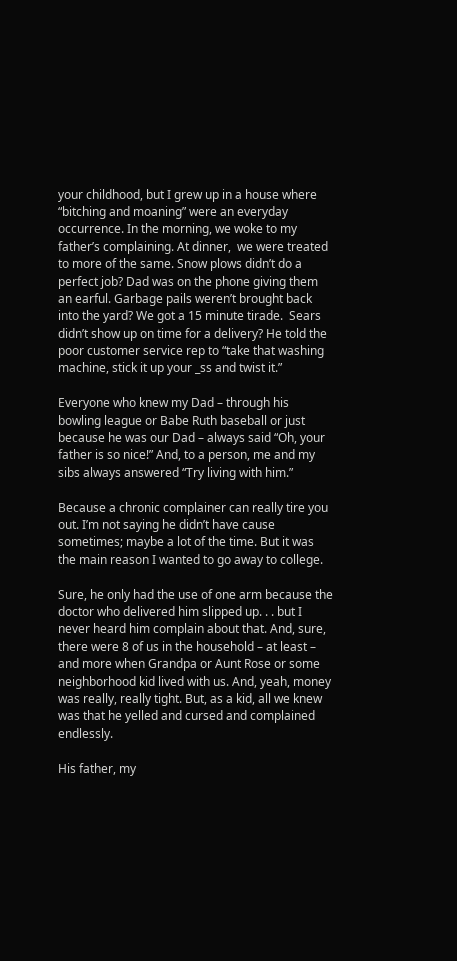your childhood, but I grew up in a house where “bitching and moaning” were an everyday occurrence. In the morning, we woke to my father’s complaining. At dinner,  we were treated to more of the same. Snow plows didn’t do a perfect job? Dad was on the phone giving them an earful. Garbage pails weren’t brought back into the yard? We got a 15 minute tirade.  Sears didn’t show up on time for a delivery? He told the poor customer service rep to “take that washing machine, stick it up your _ss and twist it.”

Everyone who knew my Dad – through his bowling league or Babe Ruth baseball or just because he was our Dad – always said “Oh, your father is so nice!” And, to a person, me and my sibs always answered “Try living with him.”

Because a chronic complainer can really tire you out. I’m not saying he didn’t have cause sometimes; maybe a lot of the time. But it was the main reason I wanted to go away to college.

Sure, he only had the use of one arm because the doctor who delivered him slipped up. . . but I never heard him complain about that. And, sure, there were 8 of us in the household – at least – and more when Grandpa or Aunt Rose or some neighborhood kid lived with us. And, yeah, money was really, really tight. But, as a kid, all we knew was that he yelled and cursed and complained endlessly.

His father, my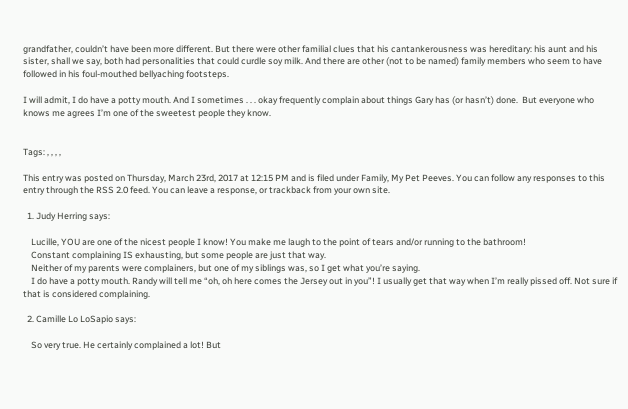grandfather, couldn’t have been more different. But there were other familial clues that his cantankerousness was hereditary: his aunt and his sister, shall we say, both had personalities that could curdle soy milk. And there are other (not to be named) family members who seem to have followed in his foul-mouthed bellyaching footsteps.

I will admit, I do have a potty mouth. And I sometimes . . . okay frequently complain about things Gary has (or hasn’t) done.  But everyone who knows me agrees I’m one of the sweetest people they know.


Tags: , , , ,

This entry was posted on Thursday, March 23rd, 2017 at 12:15 PM and is filed under Family, My Pet Peeves. You can follow any responses to this entry through the RSS 2.0 feed. You can leave a response, or trackback from your own site.

  1. Judy Herring says:

    Lucille, YOU are one of the nicest people I know! You make me laugh to the point of tears and/or running to the bathroom!
    Constant complaining IS exhausting, but some people are just that way.
    Neither of my parents were complainers, but one of my siblings was, so I get what you’re saying.
    I do have a potty mouth. Randy will tell me “oh, oh here comes the Jersey out in you”! I usually get that way when I’m really pissed off. Not sure if that is considered complaining.

  2. Camille Lo LoSapio says:

    So very true. He certainly complained a lot! But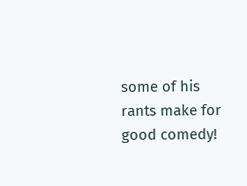some of his rants make for good comedy!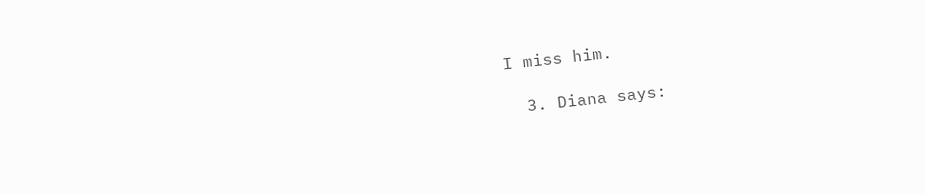I miss him.

  3. Diana says: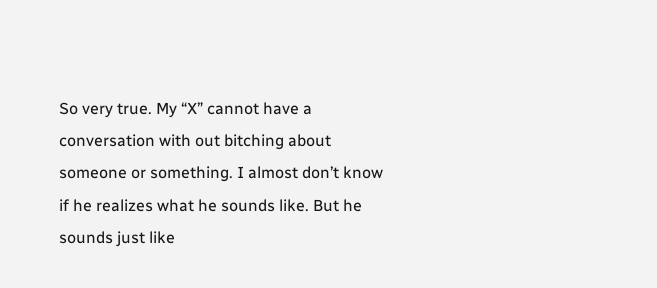So very true. My “X” cannot have a conversation with out bitching about someone or something. I almost don’t know if he realizes what he sounds like. But he sounds just like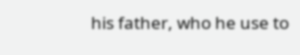his father, who he use to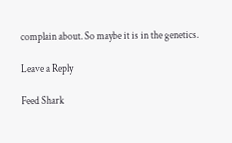complain about. So maybe it is in the genetics.

Leave a Reply

Feed Shark